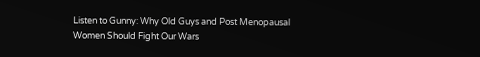Listen to Gunny: Why Old Guys and Post Menopausal Women Should Fight Our Wars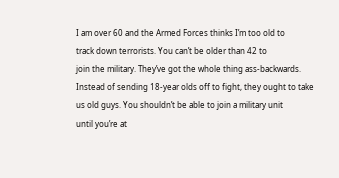I am over 60 and the Armed Forces thinks I’m too old to
track down terrorists. You can’t be older than 42 to
join the military. They’ve got the whole thing ass-backwards.
Instead of sending 18-year olds off to fight, they ought to take
us old guys. You shouldn’t be able to join a military unit
until you’re at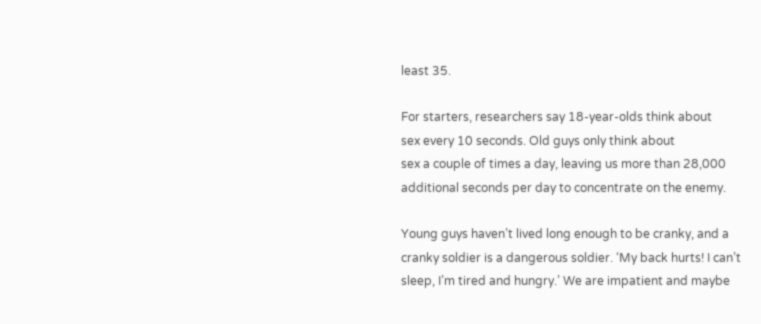least 35.

For starters, researchers say 18-year-olds think about
sex every 10 seconds. Old guys only think about
sex a couple of times a day, leaving us more than 28,000
additional seconds per day to concentrate on the enemy.

Young guys haven’t lived long enough to be cranky, and a
cranky soldier is a dangerous soldier. ‘My back hurts! I can’t
sleep, I’m tired and hungry.’ We are impatient and maybe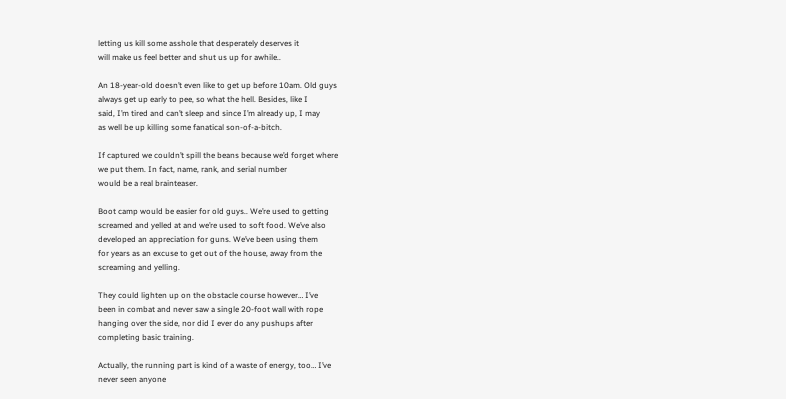letting us kill some asshole that desperately deserves it
will make us feel better and shut us up for awhile..

An 18-year-old doesn’t even like to get up before 10am. Old guys
always get up early to pee, so what the hell. Besides, like I
said, I’m tired and can’t sleep and since I’m already up, I may
as well be up killing some fanatical son-of-a-bitch.

If captured we couldn’t spill the beans because we’d forget where
we put them. In fact, name, rank, and serial number
would be a real brainteaser.

Boot camp would be easier for old guys.. We’re used to getting
screamed and yelled at and we’re used to soft food. We’ve also
developed an appreciation for guns. We’ve been using them
for years as an excuse to get out of the house, away from the
screaming and yelling.

They could lighten up on the obstacle course however… I’ve
been in combat and never saw a single 20-foot wall with rope
hanging over the side, nor did I ever do any pushups after
completing basic training.

Actually, the running part is kind of a waste of energy, too… I’ve
never seen anyone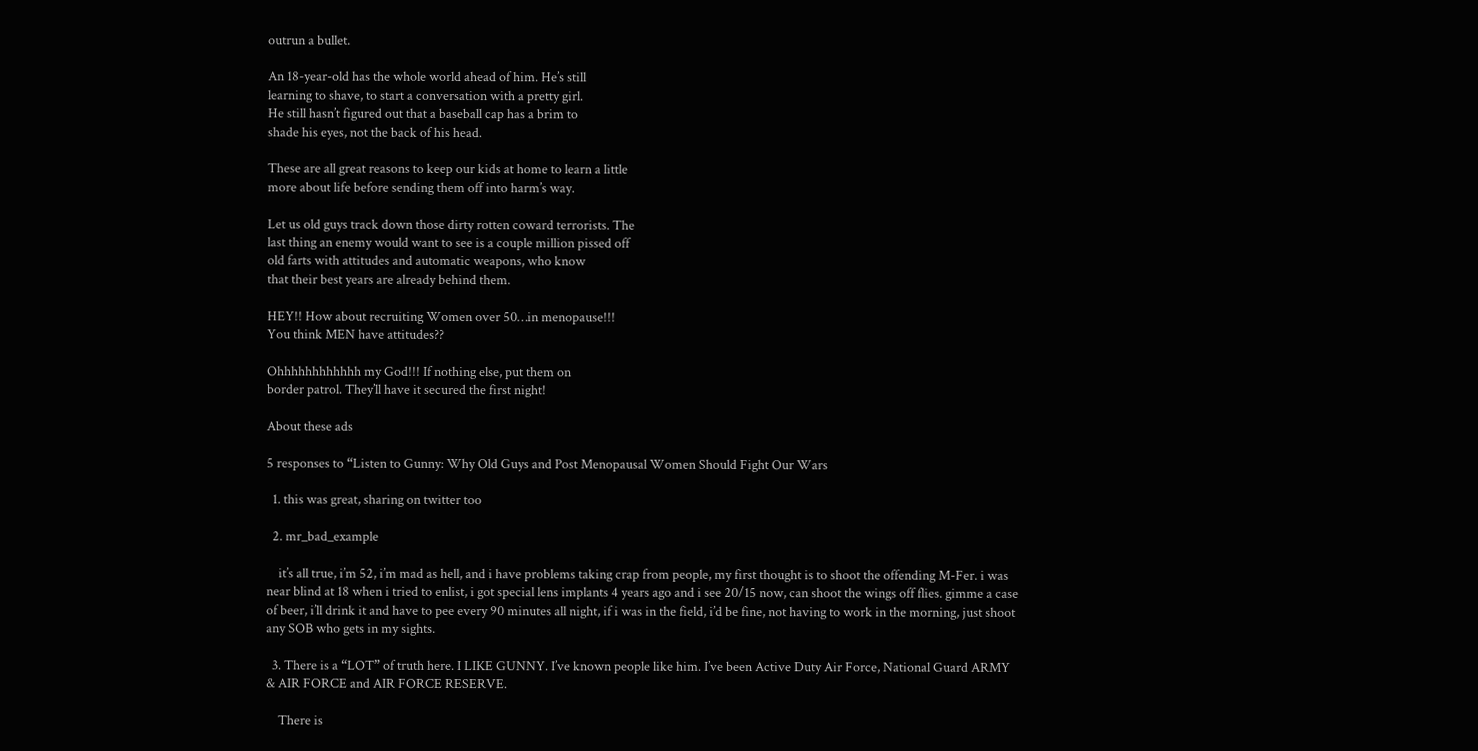outrun a bullet.

An 18-year-old has the whole world ahead of him. He’s still
learning to shave, to start a conversation with a pretty girl.
He still hasn’t figured out that a baseball cap has a brim to
shade his eyes, not the back of his head.

These are all great reasons to keep our kids at home to learn a little
more about life before sending them off into harm’s way.

Let us old guys track down those dirty rotten coward terrorists. The
last thing an enemy would want to see is a couple million pissed off
old farts with attitudes and automatic weapons, who know
that their best years are already behind them.

HEY!! How about recruiting Women over 50…in menopause!!!
You think MEN have attitudes??

Ohhhhhhhhhhhh my God!!! If nothing else, put them on
border patrol. They’ll have it secured the first night!

About these ads

5 responses to “Listen to Gunny: Why Old Guys and Post Menopausal Women Should Fight Our Wars

  1. this was great, sharing on twitter too

  2. mr_bad_example

    it’s all true, i’m 52, i’m mad as hell, and i have problems taking crap from people, my first thought is to shoot the offending M-Fer. i was near blind at 18 when i tried to enlist, i got special lens implants 4 years ago and i see 20/15 now, can shoot the wings off flies. gimme a case of beer, i’ll drink it and have to pee every 90 minutes all night, if i was in the field, i’d be fine, not having to work in the morning, just shoot any SOB who gets in my sights.

  3. There is a “LOT” of truth here. I LIKE GUNNY. I’ve known people like him. I’ve been Active Duty Air Force, National Guard ARMY & AIR FORCE and AIR FORCE RESERVE.

    There is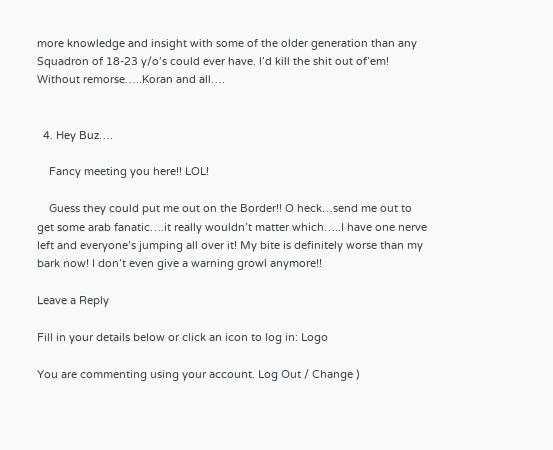more knowledge and insight with some of the older generation than any Squadron of 18-23 y/o’s could ever have. I’d kill the shit out of’em! Without remorse…..Koran and all….


  4. Hey Buz….

    Fancy meeting you here!! LOL!

    Guess they could put me out on the Border!! O heck…send me out to get some arab fanatic….it really wouldn’t matter which…..I have one nerve left and everyone’s jumping all over it! My bite is definitely worse than my bark now! I don’t even give a warning growl anymore!!

Leave a Reply

Fill in your details below or click an icon to log in: Logo

You are commenting using your account. Log Out / Change )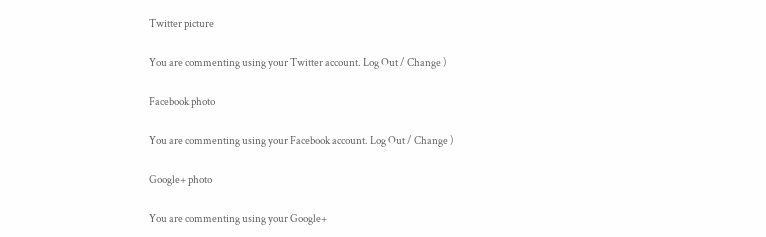Twitter picture

You are commenting using your Twitter account. Log Out / Change )

Facebook photo

You are commenting using your Facebook account. Log Out / Change )

Google+ photo

You are commenting using your Google+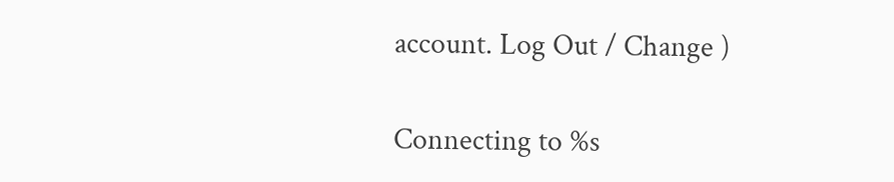account. Log Out / Change )

Connecting to %s